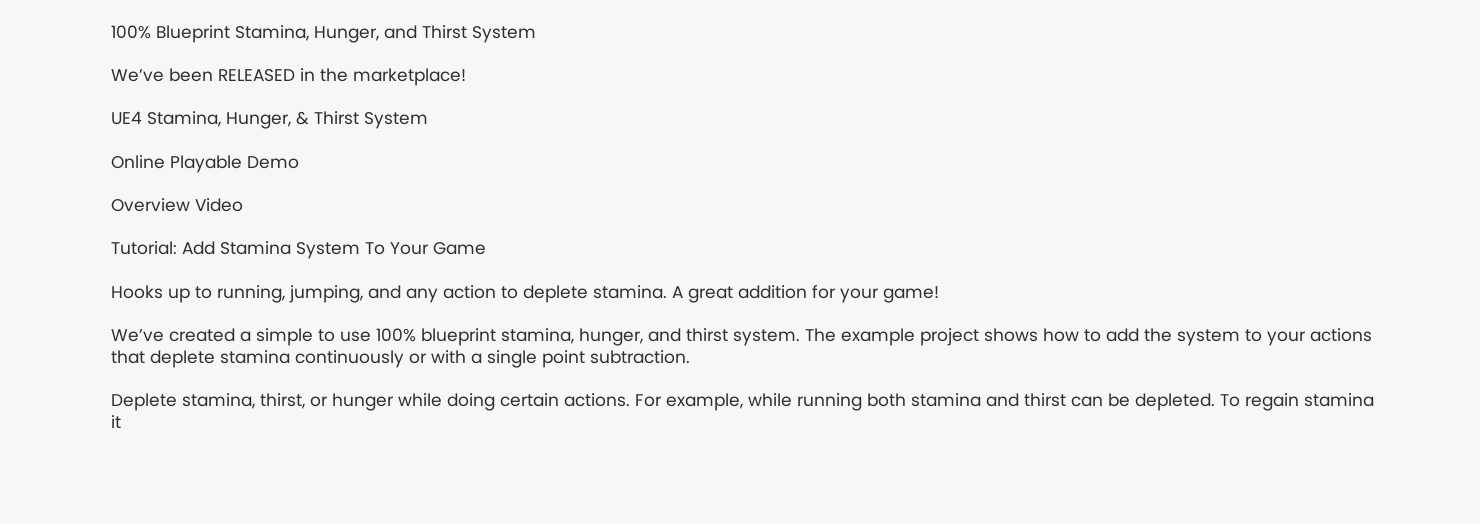100% Blueprint Stamina, Hunger, and Thirst System

We’ve been RELEASED in the marketplace!

UE4 Stamina, Hunger, & Thirst System

Online Playable Demo

Overview Video

Tutorial: Add Stamina System To Your Game

Hooks up to running, jumping, and any action to deplete stamina. A great addition for your game!

We’ve created a simple to use 100% blueprint stamina, hunger, and thirst system. The example project shows how to add the system to your actions that deplete stamina continuously or with a single point subtraction.

Deplete stamina, thirst, or hunger while doing certain actions. For example, while running both stamina and thirst can be depleted. To regain stamina it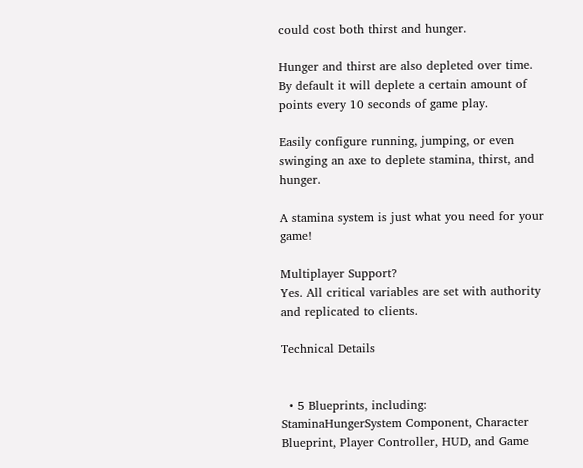could cost both thirst and hunger.

Hunger and thirst are also depleted over time. By default it will deplete a certain amount of points every 10 seconds of game play.

Easily configure running, jumping, or even swinging an axe to deplete stamina, thirst, and hunger.

A stamina system is just what you need for your game!

Multiplayer Support?
Yes. All critical variables are set with authority and replicated to clients.

Technical Details


  • 5 Blueprints, including: StaminaHungerSystem Component, Character Blueprint, Player Controller, HUD, and Game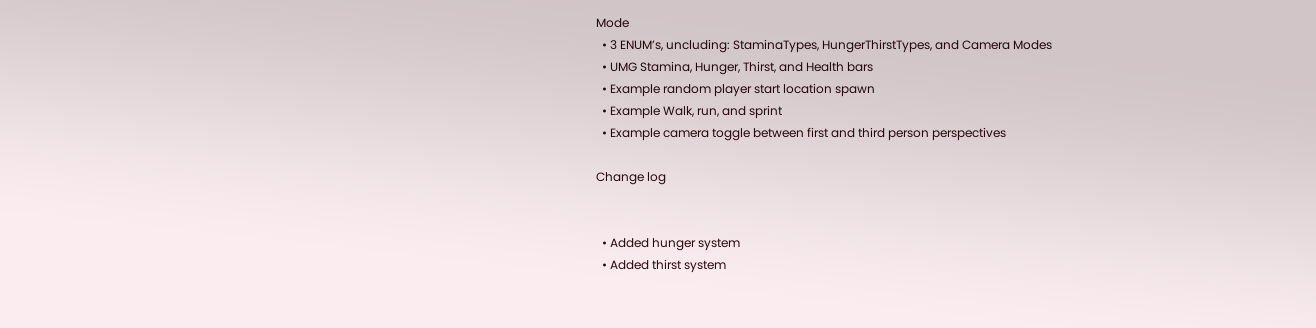Mode
  • 3 ENUM’s, uncluding: StaminaTypes, HungerThirstTypes, and Camera Modes
  • UMG Stamina, Hunger, Thirst, and Health bars
  • Example random player start location spawn
  • Example Walk, run, and sprint
  • Example camera toggle between first and third person perspectives

Change log


  • Added hunger system
  • Added thirst system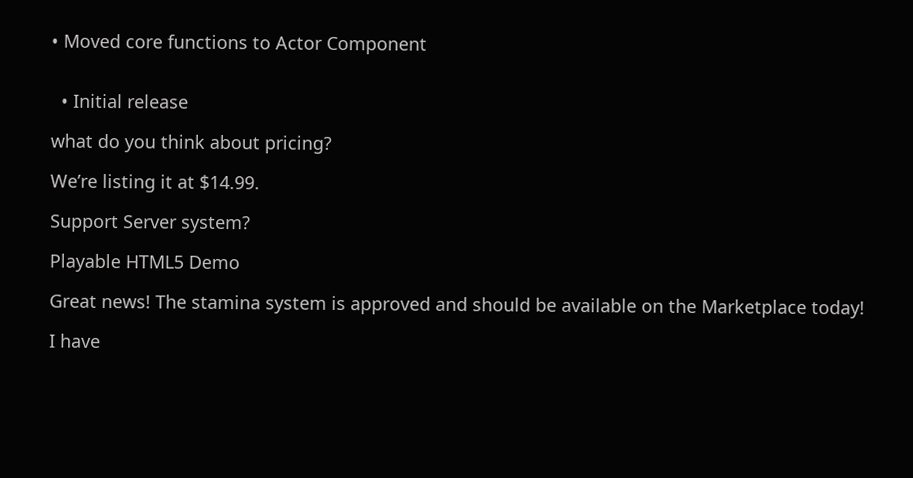• Moved core functions to Actor Component


  • Initial release

what do you think about pricing?

We’re listing it at $14.99.

Support Server system?

Playable HTML5 Demo

Great news! The stamina system is approved and should be available on the Marketplace today!

I have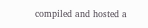compiled and hosted a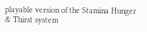playable version of the Stamina Hunger & Thirst system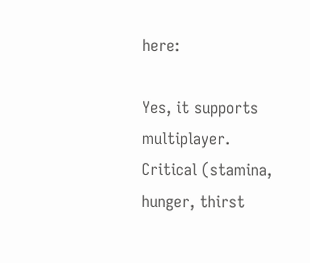here:

Yes, it supports multiplayer. Critical (stamina, hunger, thirst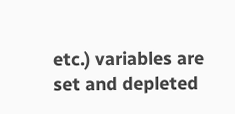etc.) variables are set and depleted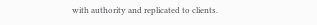with authority and replicated to clients.